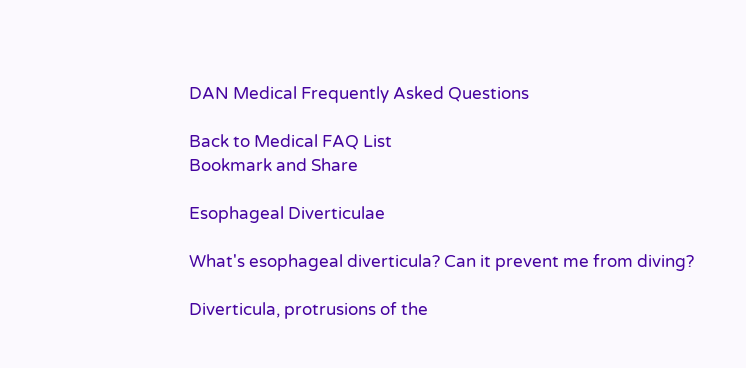DAN Medical Frequently Asked Questions

Back to Medical FAQ List
Bookmark and Share

Esophageal Diverticulae

What's esophageal diverticula? Can it prevent me from diving?

Diverticula, protrusions of the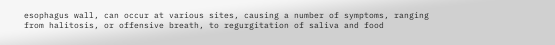esophagus wall, can occur at various sites, causing a number of symptoms, ranging from halitosis, or offensive breath, to regurgitation of saliva and food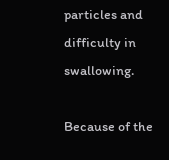particles and difficulty in swallowing.

Because of the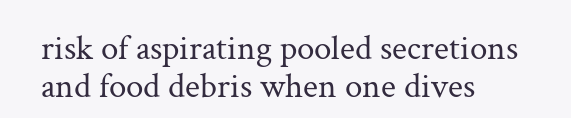risk of aspirating pooled secretions and food debris when one dives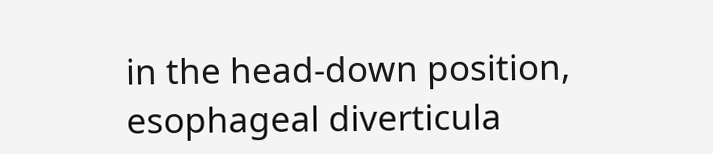in the head-down position, esophageal diverticula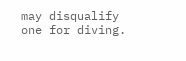may disqualify one for diving.